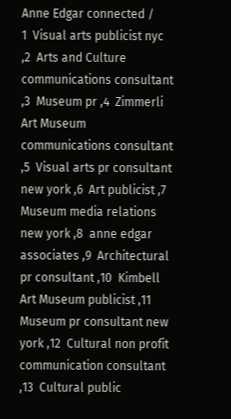Anne Edgar connected /
1  Visual arts publicist nyc ,2  Arts and Culture communications consultant ,3  Museum pr ,4  Zimmerli Art Museum communications consultant ,5  Visual arts pr consultant new york ,6  Art publicist ,7  Museum media relations new york ,8  anne edgar associates ,9  Architectural pr consultant ,10  Kimbell Art Museum publicist ,11  Museum pr consultant new york ,12  Cultural non profit communication consultant ,13  Cultural public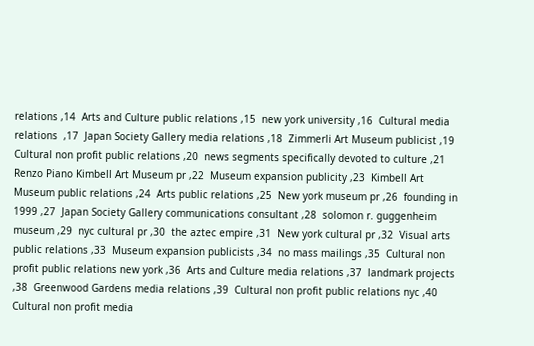relations ,14  Arts and Culture public relations ,15  new york university ,16  Cultural media relations  ,17  Japan Society Gallery media relations ,18  Zimmerli Art Museum publicist ,19  Cultural non profit public relations ,20  news segments specifically devoted to culture ,21  Renzo Piano Kimbell Art Museum pr ,22  Museum expansion publicity ,23  Kimbell Art Museum public relations ,24  Arts public relations ,25  New york museum pr ,26  founding in 1999 ,27  Japan Society Gallery communications consultant ,28  solomon r. guggenheim museum ,29  nyc cultural pr ,30  the aztec empire ,31  New york cultural pr ,32  Visual arts public relations ,33  Museum expansion publicists ,34  no mass mailings ,35  Cultural non profit public relations new york ,36  Arts and Culture media relations ,37  landmark projects ,38  Greenwood Gardens media relations ,39  Cultural non profit public relations nyc ,40  Cultural non profit media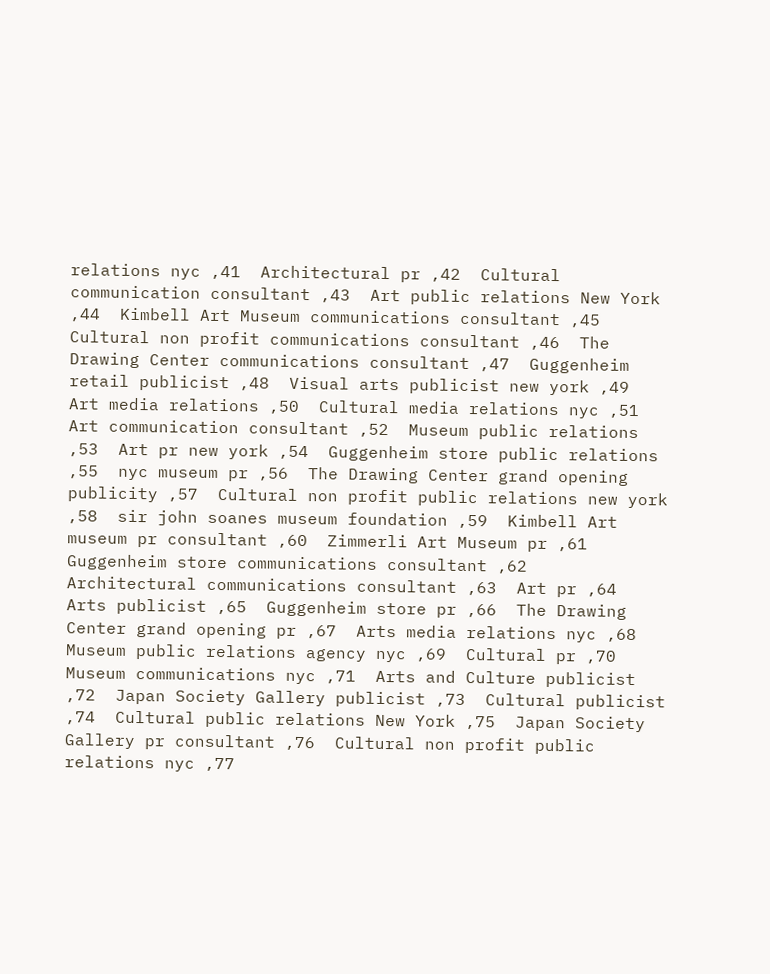relations nyc ,41  Architectural pr ,42  Cultural communication consultant ,43  Art public relations New York ,44  Kimbell Art Museum communications consultant ,45  Cultural non profit communications consultant ,46  The Drawing Center communications consultant ,47  Guggenheim retail publicist ,48  Visual arts publicist new york ,49  Art media relations ,50  Cultural media relations nyc ,51  Art communication consultant ,52  Museum public relations ,53  Art pr new york ,54  Guggenheim store public relations ,55  nyc museum pr ,56  The Drawing Center grand opening publicity ,57  Cultural non profit public relations new york ,58  sir john soanes museum foundation ,59  Kimbell Art museum pr consultant ,60  Zimmerli Art Museum pr ,61  Guggenheim store communications consultant ,62  Architectural communications consultant ,63  Art pr ,64  Arts publicist ,65  Guggenheim store pr ,66  The Drawing Center grand opening pr ,67  Arts media relations nyc ,68  Museum public relations agency nyc ,69  Cultural pr ,70  Museum communications nyc ,71  Arts and Culture publicist ,72  Japan Society Gallery publicist ,73  Cultural publicist ,74  Cultural public relations New York ,75  Japan Society Gallery pr consultant ,76  Cultural non profit public relations nyc ,77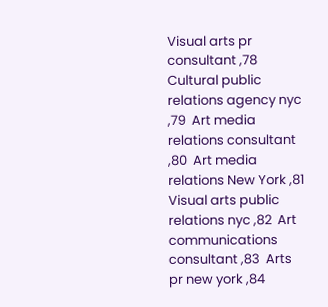Visual arts pr consultant ,78  Cultural public relations agency nyc ,79  Art media relations consultant ,80  Art media relations New York ,81  Visual arts public relations nyc ,82  Art communications consultant ,83  Arts pr new york ,84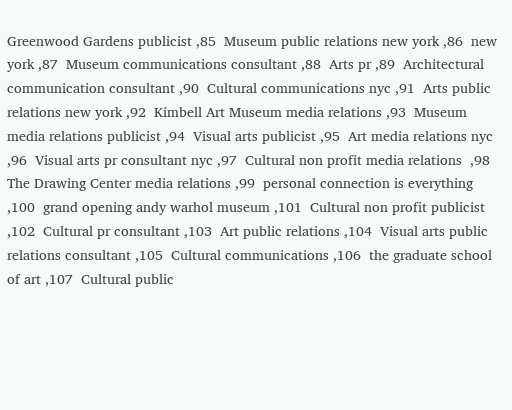Greenwood Gardens publicist ,85  Museum public relations new york ,86  new york ,87  Museum communications consultant ,88  Arts pr ,89  Architectural communication consultant ,90  Cultural communications nyc ,91  Arts public relations new york ,92  Kimbell Art Museum media relations ,93  Museum media relations publicist ,94  Visual arts publicist ,95  Art media relations nyc ,96  Visual arts pr consultant nyc ,97  Cultural non profit media relations  ,98  The Drawing Center media relations ,99  personal connection is everything ,100  grand opening andy warhol museum ,101  Cultural non profit publicist ,102  Cultural pr consultant ,103  Art public relations ,104  Visual arts public relations consultant ,105  Cultural communications ,106  the graduate school of art ,107  Cultural public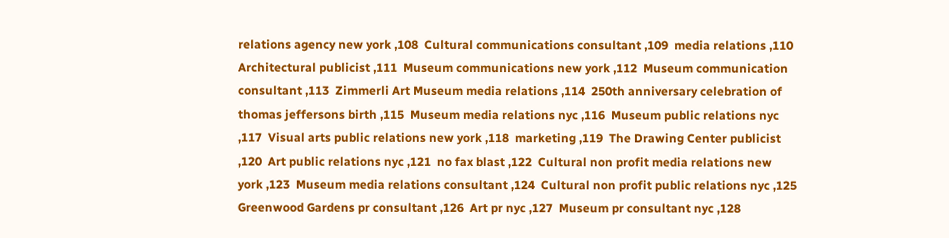relations agency new york ,108  Cultural communications consultant ,109  media relations ,110  Architectural publicist ,111  Museum communications new york ,112  Museum communication consultant ,113  Zimmerli Art Museum media relations ,114  250th anniversary celebration of thomas jeffersons birth ,115  Museum media relations nyc ,116  Museum public relations nyc ,117  Visual arts public relations new york ,118  marketing ,119  The Drawing Center publicist ,120  Art public relations nyc ,121  no fax blast ,122  Cultural non profit media relations new york ,123  Museum media relations consultant ,124  Cultural non profit public relations nyc ,125  Greenwood Gardens pr consultant ,126  Art pr nyc ,127  Museum pr consultant nyc ,128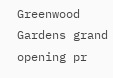Greenwood Gardens grand opening pr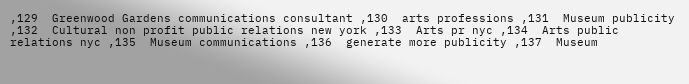,129  Greenwood Gardens communications consultant ,130  arts professions ,131  Museum publicity ,132  Cultural non profit public relations new york ,133  Arts pr nyc ,134  Arts public relations nyc ,135  Museum communications ,136  generate more publicity ,137  Museum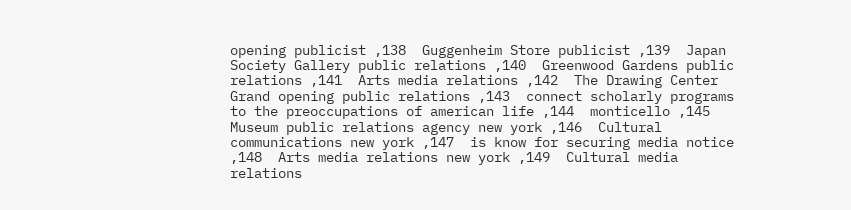opening publicist ,138  Guggenheim Store publicist ,139  Japan Society Gallery public relations ,140  Greenwood Gardens public relations ,141  Arts media relations ,142  The Drawing Center Grand opening public relations ,143  connect scholarly programs to the preoccupations of american life ,144  monticello ,145  Museum public relations agency new york ,146  Cultural communications new york ,147  is know for securing media notice ,148  Arts media relations new york ,149  Cultural media relations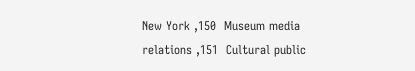New York ,150  Museum media relations ,151  Cultural public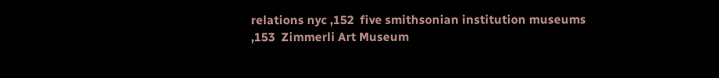relations nyc ,152  five smithsonian institution museums ,153  Zimmerli Art Museum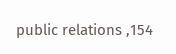public relations ,154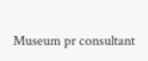Museum pr consultant